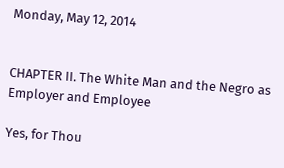Monday, May 12, 2014


CHAPTER II. The White Man and the Negro as Employer and Employee

Yes, for Thou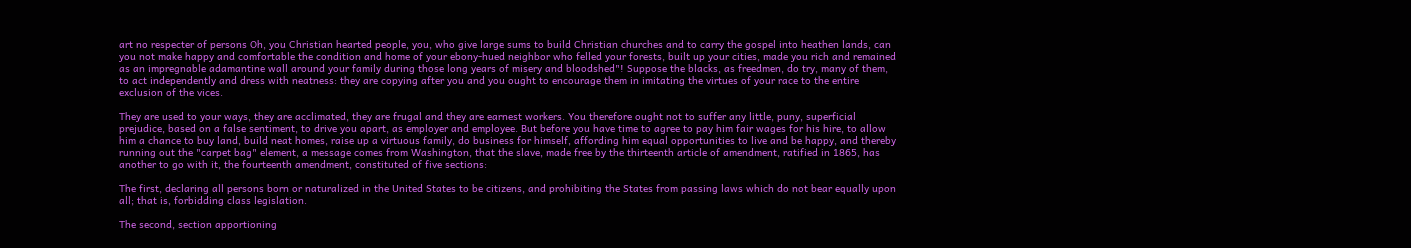art no respecter of persons Oh, you Christian hearted people, you, who give large sums to build Christian churches and to carry the gospel into heathen lands, can you not make happy and comfortable the condition and home of your ebony-hued neighbor who felled your forests, built up your cities, made you rich and remained as an impregnable adamantine wall around your family during those long years of misery and bloodshed"! Suppose the blacks, as freedmen, do try, many of them, to act independently and dress with neatness: they are copying after you and you ought to encourage them in imitating the virtues of your race to the entire exclusion of the vices.

They are used to your ways, they are acclimated, they are frugal and they are earnest workers. You therefore ought not to suffer any little, puny, superficial prejudice, based on a false sentiment, to drive you apart, as employer and employee. But before you have time to agree to pay him fair wages for his hire, to allow him a chance to buy land, build neat homes, raise up a virtuous family, do business for himself, affording him equal opportunities to live and be happy, and thereby running out the "carpet bag" element, a message comes from Washington, that the slave, made free by the thirteenth article of amendment, ratified in 1865, has another to go with it, the fourteenth amendment, constituted of five sections:

The first, declaring all persons born or naturalized in the United States to be citizens, and prohibiting the States from passing laws which do not bear equally upon all; that is, forbidding class legislation.

The second, section apportioning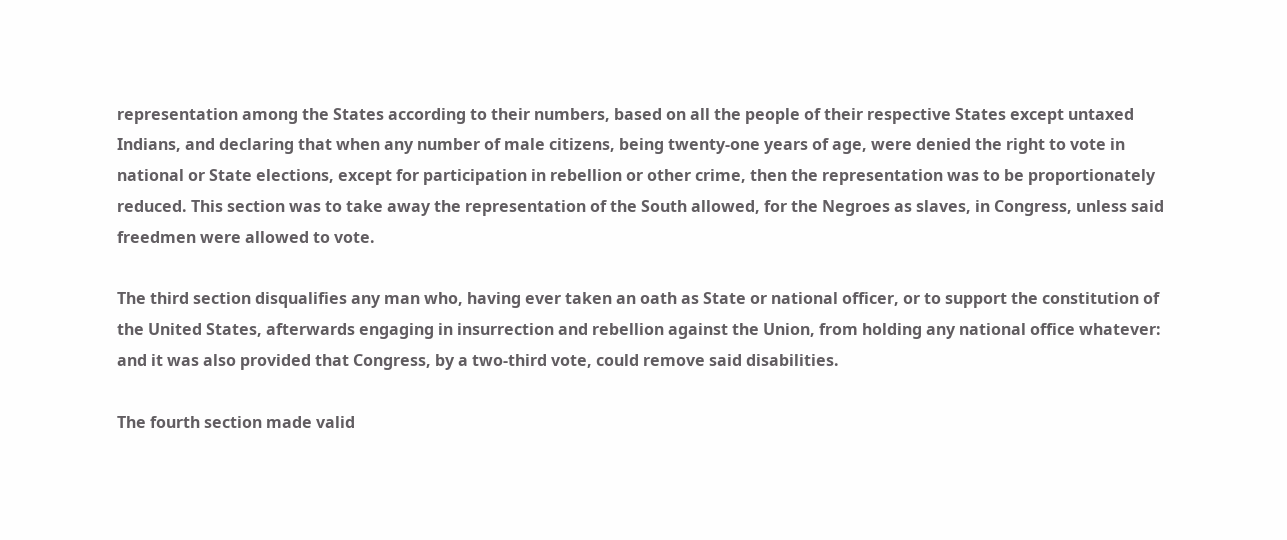representation among the States according to their numbers, based on all the people of their respective States except untaxed Indians, and declaring that when any number of male citizens, being twenty-one years of age, were denied the right to vote in national or State elections, except for participation in rebellion or other crime, then the representation was to be proportionately reduced. This section was to take away the representation of the South allowed, for the Negroes as slaves, in Congress, unless said freedmen were allowed to vote.

The third section disqualifies any man who, having ever taken an oath as State or national officer, or to support the constitution of the United States, afterwards engaging in insurrection and rebellion against the Union, from holding any national office whatever: and it was also provided that Congress, by a two-third vote, could remove said disabilities.

The fourth section made valid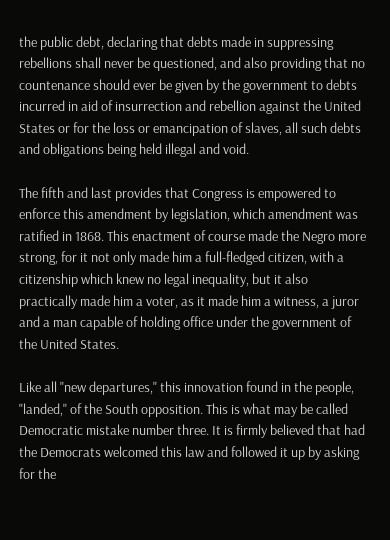the public debt, declaring that debts made in suppressing rebellions shall never be questioned, and also providing that no countenance should ever be given by the government to debts incurred in aid of insurrection and rebellion against the United States or for the loss or emancipation of slaves, all such debts and obligations being held illegal and void.

The fifth and last provides that Congress is empowered to enforce this amendment by legislation, which amendment was ratified in 1868. This enactment of course made the Negro more strong, for it not only made him a full-fledged citizen, with a citizenship which knew no legal inequality, but it also practically made him a voter, as it made him a witness, a juror and a man capable of holding office under the government of the United States.

Like all "new departures," this innovation found in the people, "landed," of the South opposition. This is what may be called
Democratic mistake number three. It is firmly believed that had the Democrats welcomed this law and followed it up by asking for the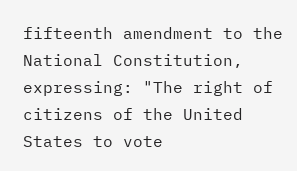fifteenth amendment to the National Constitution, expressing: "The right of citizens of the United States to vote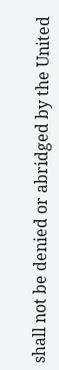shall not be denied or abridged by the United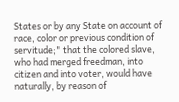States or by any State on account of race, color or previous condition of servitude;" that the colored slave, who had merged freedman, into citizen and into voter, would have naturally, by reason of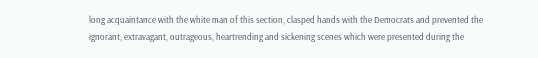long acquaintance with the white man of this section, clasped hands with the Democrats and prevented the ignorant, extravagant, outrageous, heartrending and sickening scenes which were presented during the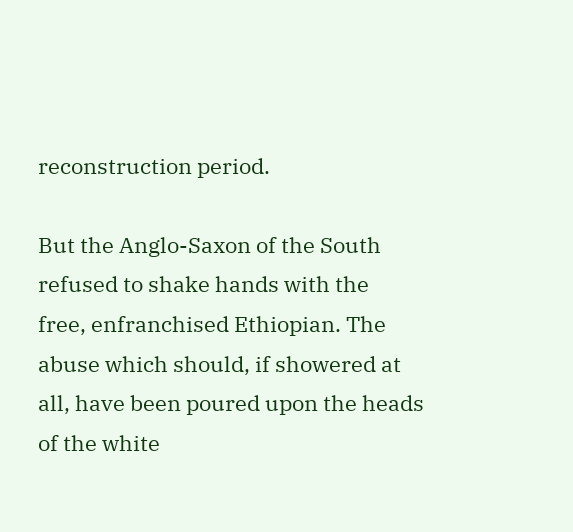reconstruction period.

But the Anglo-Saxon of the South refused to shake hands with the
free, enfranchised Ethiopian. The abuse which should, if showered at all, have been poured upon the heads of the white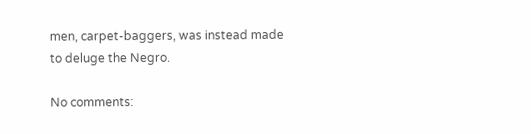men, carpet-baggers, was instead made to deluge the Negro.

No comments: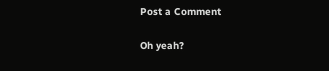Post a Comment

Oh yeah?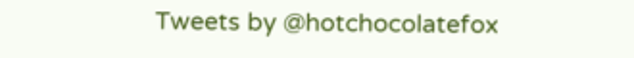Tweets by @hotchocolatefox